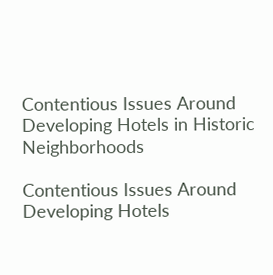Contentious Issues Around Developing Hotels in Historic Neighborhoods

Contentious Issues Around Developing Hotels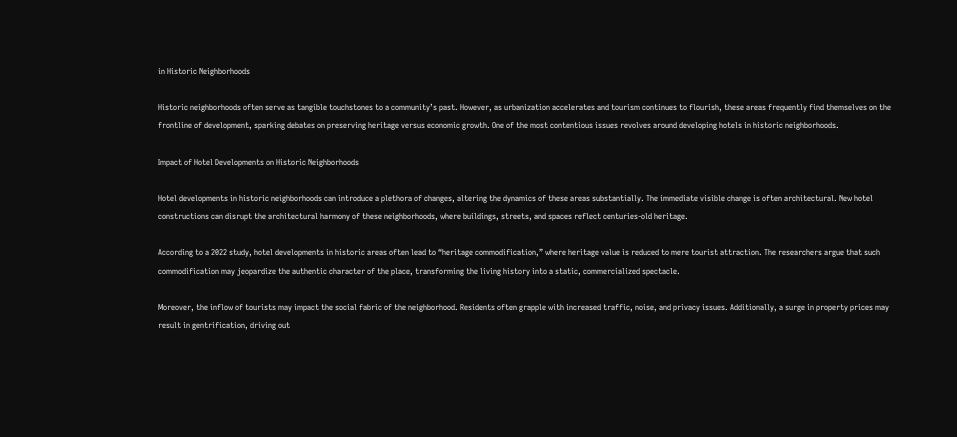in Historic Neighborhoods

Historic neighborhoods often serve as tangible touchstones to a community’s past. However, as urbanization accelerates and tourism continues to flourish, these areas frequently find themselves on the frontline of development, sparking debates on preserving heritage versus economic growth. One of the most contentious issues revolves around developing hotels in historic neighborhoods.

Impact of Hotel Developments on Historic Neighborhoods

Hotel developments in historic neighborhoods can introduce a plethora of changes, altering the dynamics of these areas substantially. The immediate visible change is often architectural. New hotel constructions can disrupt the architectural harmony of these neighborhoods, where buildings, streets, and spaces reflect centuries-old heritage.

According to a 2022 study, hotel developments in historic areas often lead to “heritage commodification,” where heritage value is reduced to mere tourist attraction. The researchers argue that such commodification may jeopardize the authentic character of the place, transforming the living history into a static, commercialized spectacle.

Moreover, the inflow of tourists may impact the social fabric of the neighborhood. Residents often grapple with increased traffic, noise, and privacy issues. Additionally, a surge in property prices may result in gentrification, driving out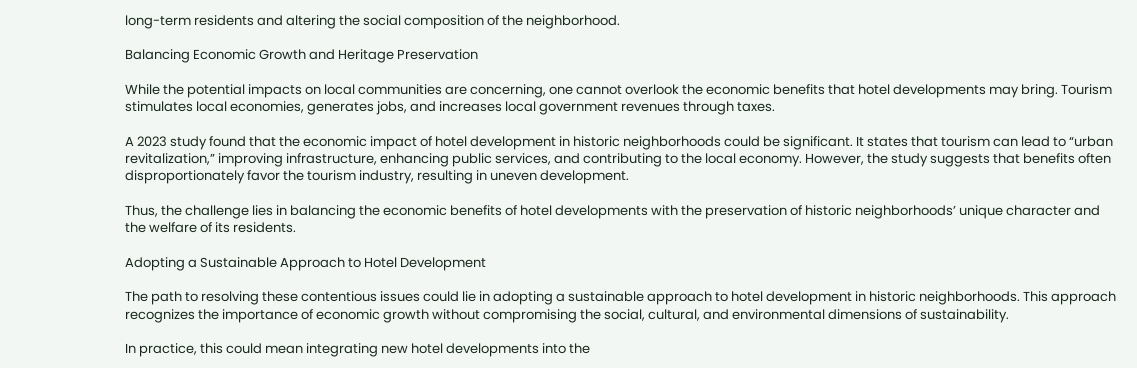long-term residents and altering the social composition of the neighborhood.

Balancing Economic Growth and Heritage Preservation

While the potential impacts on local communities are concerning, one cannot overlook the economic benefits that hotel developments may bring. Tourism stimulates local economies, generates jobs, and increases local government revenues through taxes.

A 2023 study found that the economic impact of hotel development in historic neighborhoods could be significant. It states that tourism can lead to “urban revitalization,” improving infrastructure, enhancing public services, and contributing to the local economy. However, the study suggests that benefits often disproportionately favor the tourism industry, resulting in uneven development.

Thus, the challenge lies in balancing the economic benefits of hotel developments with the preservation of historic neighborhoods’ unique character and the welfare of its residents.

Adopting a Sustainable Approach to Hotel Development

The path to resolving these contentious issues could lie in adopting a sustainable approach to hotel development in historic neighborhoods. This approach recognizes the importance of economic growth without compromising the social, cultural, and environmental dimensions of sustainability.

In practice, this could mean integrating new hotel developments into the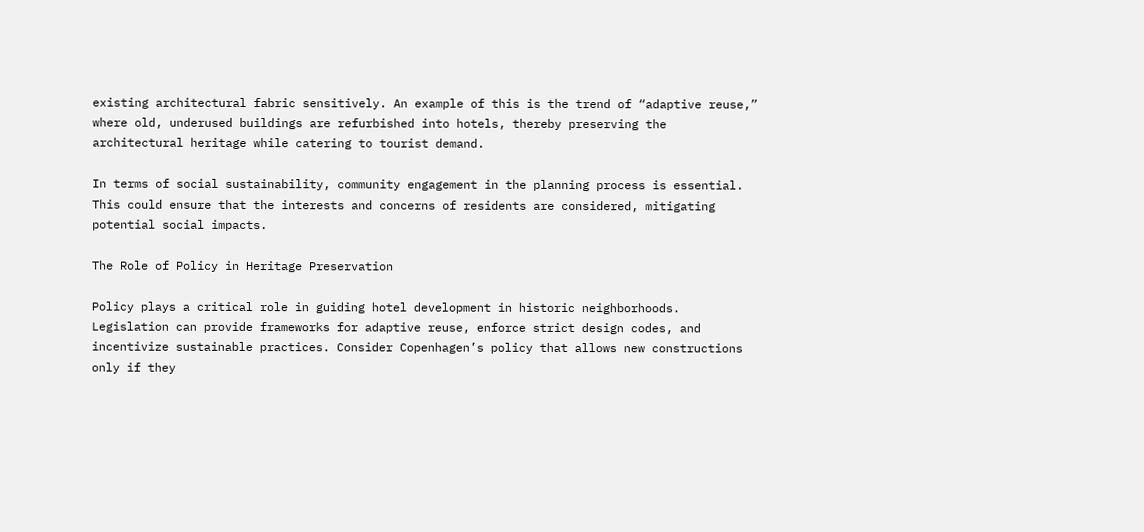existing architectural fabric sensitively. An example of this is the trend of “adaptive reuse,” where old, underused buildings are refurbished into hotels, thereby preserving the architectural heritage while catering to tourist demand.

In terms of social sustainability, community engagement in the planning process is essential. This could ensure that the interests and concerns of residents are considered, mitigating potential social impacts.

The Role of Policy in Heritage Preservation

Policy plays a critical role in guiding hotel development in historic neighborhoods. Legislation can provide frameworks for adaptive reuse, enforce strict design codes, and incentivize sustainable practices. Consider Copenhagen’s policy that allows new constructions only if they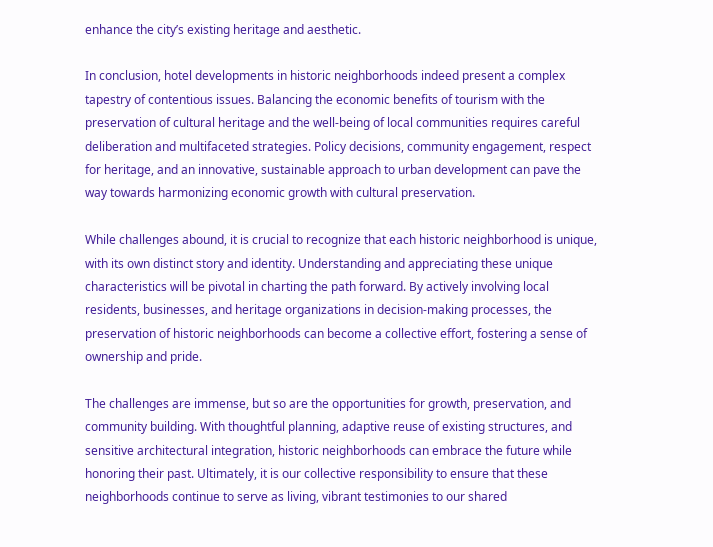enhance the city’s existing heritage and aesthetic.

In conclusion, hotel developments in historic neighborhoods indeed present a complex tapestry of contentious issues. Balancing the economic benefits of tourism with the preservation of cultural heritage and the well-being of local communities requires careful deliberation and multifaceted strategies. Policy decisions, community engagement, respect for heritage, and an innovative, sustainable approach to urban development can pave the way towards harmonizing economic growth with cultural preservation.

While challenges abound, it is crucial to recognize that each historic neighborhood is unique, with its own distinct story and identity. Understanding and appreciating these unique characteristics will be pivotal in charting the path forward. By actively involving local residents, businesses, and heritage organizations in decision-making processes, the preservation of historic neighborhoods can become a collective effort, fostering a sense of ownership and pride.

The challenges are immense, but so are the opportunities for growth, preservation, and community building. With thoughtful planning, adaptive reuse of existing structures, and sensitive architectural integration, historic neighborhoods can embrace the future while honoring their past. Ultimately, it is our collective responsibility to ensure that these neighborhoods continue to serve as living, vibrant testimonies to our shared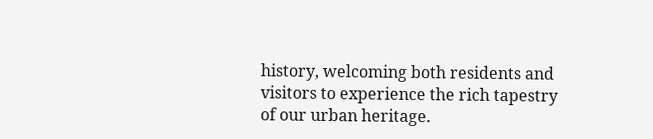history, welcoming both residents and visitors to experience the rich tapestry of our urban heritage.